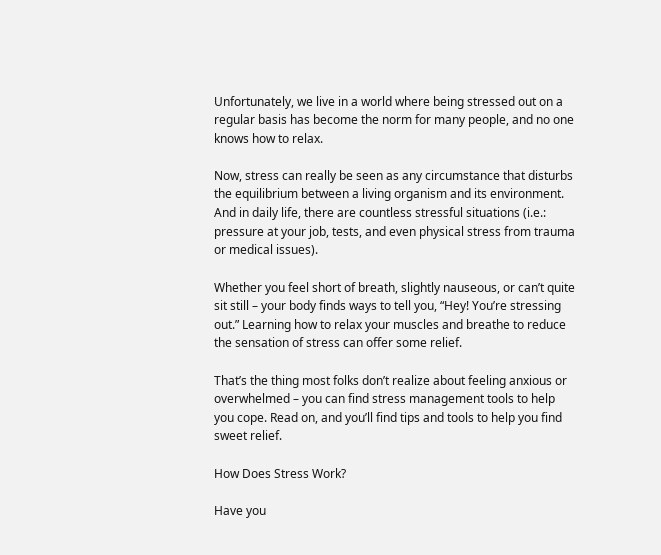Unfortunately, we live in a world where being stressed out on a regular basis has become the norm for many people, and no one knows how to relax.

Now, stress can really be seen as any circumstance that disturbs the equilibrium between a living organism and its environment. And in daily life, there are countless stressful situations (i.e.: pressure at your job, tests, and even physical stress from trauma or medical issues).

Whether you feel short of breath, slightly nauseous, or can’t quite sit still – your body finds ways to tell you, “Hey! You’re stressing out.” Learning how to relax your muscles and breathe to reduce the sensation of stress can offer some relief.

That’s the thing most folks don’t realize about feeling anxious or overwhelmed – you can find stress management tools to help you cope. Read on, and you’ll find tips and tools to help you find sweet relief.

How Does Stress Work?

Have you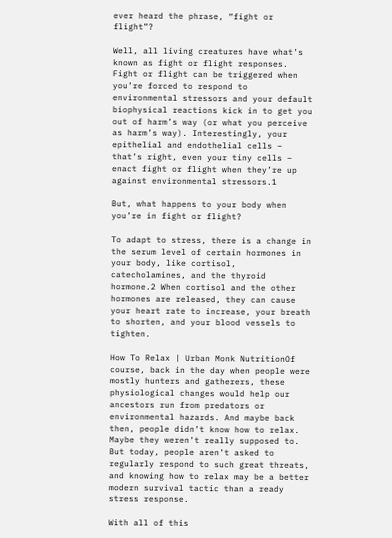ever heard the phrase, “fight or flight”?

Well, all living creatures have what’s known as fight or flight responses. Fight or flight can be triggered when you’re forced to respond to environmental stressors and your default biophysical reactions kick in to get you out of harm’s way (or what you perceive as harm’s way). Interestingly, your epithelial and endothelial cells – that’s right, even your tiny cells – enact fight or flight when they’re up against environmental stressors.1

But, what happens to your body when you’re in fight or flight?

To adapt to stress, there is a change in the serum level of certain hormones in your body, like cortisol, catecholamines, and the thyroid hormone.2 When cortisol and the other hormones are released, they can cause your heart rate to increase, your breath to shorten, and your blood vessels to tighten.

How To Relax | Urban Monk NutritionOf course, back in the day when people were mostly hunters and gatherers, these physiological changes would help our ancestors run from predators or environmental hazards. And maybe back then, people didn’t know how to relax. Maybe they weren’t really supposed to. But today, people aren’t asked to regularly respond to such great threats, and knowing how to relax may be a better modern survival tactic than a ready stress response.

With all of this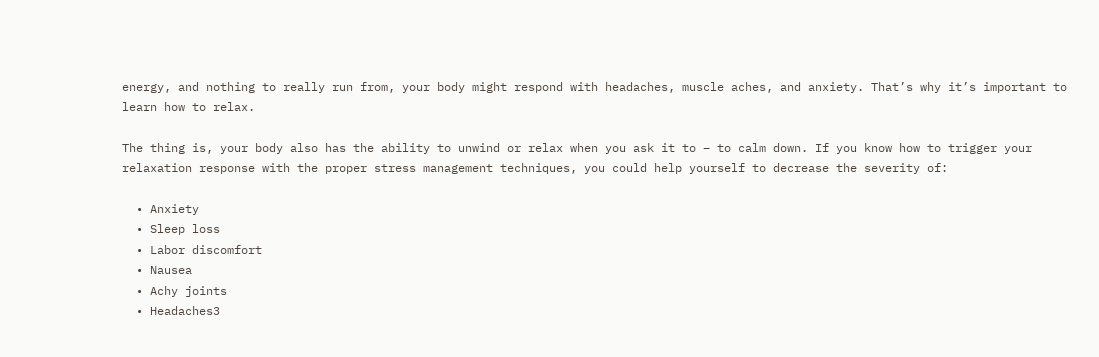energy, and nothing to really run from, your body might respond with headaches, muscle aches, and anxiety. That’s why it’s important to learn how to relax.

The thing is, your body also has the ability to unwind or relax when you ask it to – to calm down. If you know how to trigger your relaxation response with the proper stress management techniques, you could help yourself to decrease the severity of:

  • Anxiety
  • Sleep loss
  • Labor discomfort
  • Nausea
  • Achy joints
  • Headaches3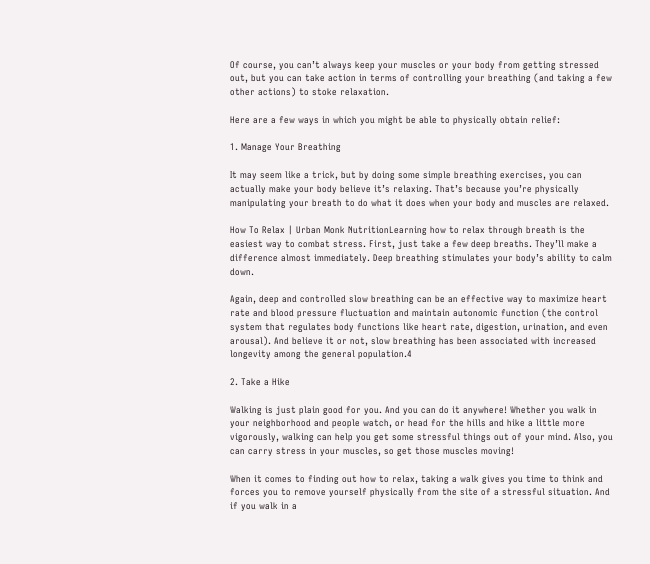Of course, you can’t always keep your muscles or your body from getting stressed out, but you can take action in terms of controlling your breathing (and taking a few other actions) to stoke relaxation.

Here are a few ways in which you might be able to physically obtain relief:

1. Manage Your Breathing

It may seem like a trick, but by doing some simple breathing exercises, you can actually make your body believe it’s relaxing. That’s because you’re physically manipulating your breath to do what it does when your body and muscles are relaxed.

How To Relax | Urban Monk NutritionLearning how to relax through breath is the easiest way to combat stress. First, just take a few deep breaths. They’ll make a difference almost immediately. Deep breathing stimulates your body’s ability to calm down.

Again, deep and controlled slow breathing can be an effective way to maximize heart rate and blood pressure fluctuation and maintain autonomic function (the control system that regulates body functions like heart rate, digestion, urination, and even arousal). And believe it or not, slow breathing has been associated with increased longevity among the general population.4

2. Take a Hike

Walking is just plain good for you. And you can do it anywhere! Whether you walk in your neighborhood and people watch, or head for the hills and hike a little more vigorously, walking can help you get some stressful things out of your mind. Also, you can carry stress in your muscles, so get those muscles moving!

When it comes to finding out how to relax, taking a walk gives you time to think and forces you to remove yourself physically from the site of a stressful situation. And if you walk in a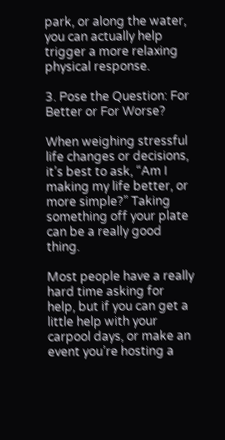park, or along the water, you can actually help trigger a more relaxing physical response.

3. Pose the Question: For Better or For Worse?

When weighing stressful life changes or decisions, it’s best to ask, “Am I making my life better, or more simple?” Taking something off your plate can be a really good thing.

Most people have a really hard time asking for help, but if you can get a little help with your carpool days, or make an event you’re hosting a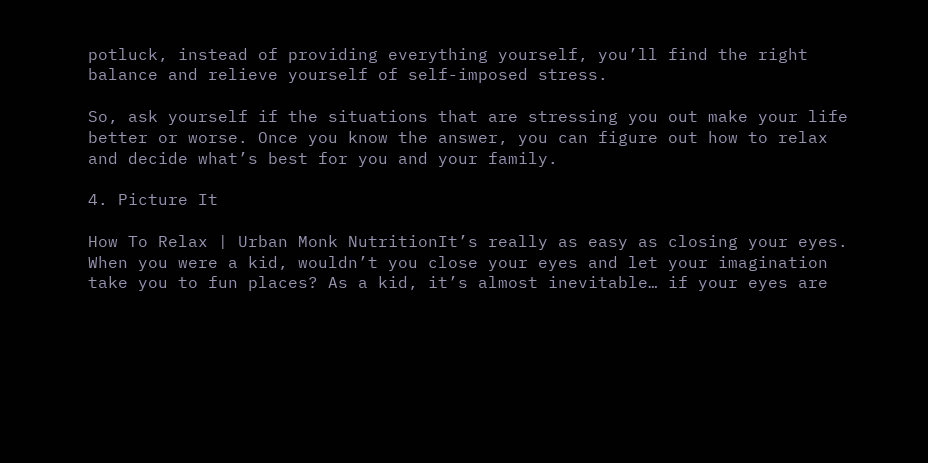potluck, instead of providing everything yourself, you’ll find the right balance and relieve yourself of self-imposed stress.

So, ask yourself if the situations that are stressing you out make your life better or worse. Once you know the answer, you can figure out how to relax and decide what’s best for you and your family.

4. Picture It

How To Relax | Urban Monk NutritionIt’s really as easy as closing your eyes. When you were a kid, wouldn’t you close your eyes and let your imagination take you to fun places? As a kid, it’s almost inevitable… if your eyes are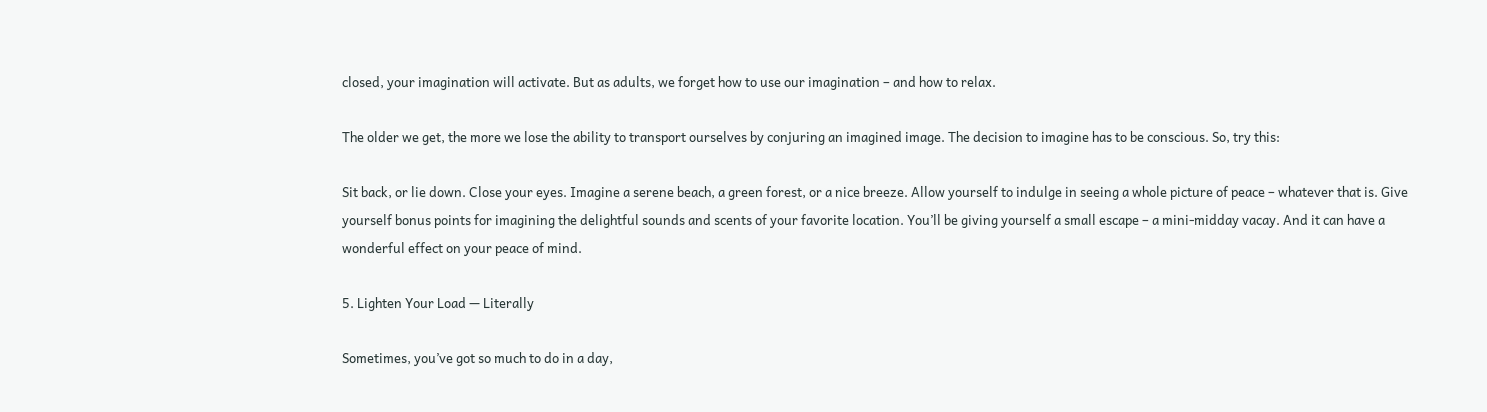closed, your imagination will activate. But as adults, we forget how to use our imagination – and how to relax.

The older we get, the more we lose the ability to transport ourselves by conjuring an imagined image. The decision to imagine has to be conscious. So, try this:

Sit back, or lie down. Close your eyes. Imagine a serene beach, a green forest, or a nice breeze. Allow yourself to indulge in seeing a whole picture of peace – whatever that is. Give yourself bonus points for imagining the delightful sounds and scents of your favorite location. You’ll be giving yourself a small escape – a mini-midday vacay. And it can have a wonderful effect on your peace of mind.

5. Lighten Your Load — Literally

Sometimes, you’ve got so much to do in a day,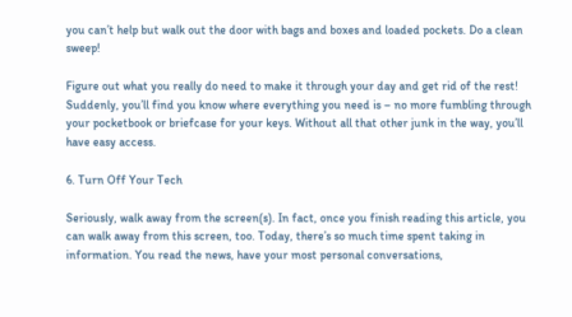you can’t help but walk out the door with bags and boxes and loaded pockets. Do a clean sweep!

Figure out what you really do need to make it through your day and get rid of the rest! Suddenly, you’ll find you know where everything you need is – no more fumbling through your pocketbook or briefcase for your keys. Without all that other junk in the way, you’ll have easy access.

6. Turn Off Your Tech

Seriously, walk away from the screen(s). In fact, once you finish reading this article, you can walk away from this screen, too. Today, there’s so much time spent taking in information. You read the news, have your most personal conversations,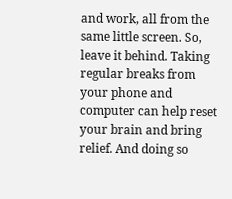and work, all from the same little screen. So, leave it behind. Taking regular breaks from your phone and computer can help reset your brain and bring relief. And doing so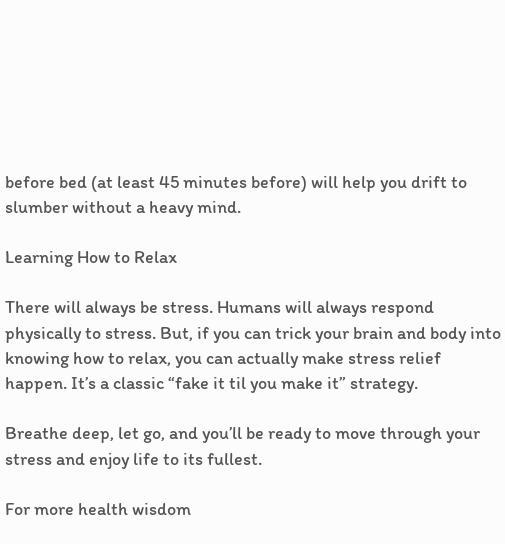before bed (at least 45 minutes before) will help you drift to slumber without a heavy mind.

Learning How to Relax

There will always be stress. Humans will always respond physically to stress. But, if you can trick your brain and body into knowing how to relax, you can actually make stress relief happen. It’s a classic “fake it til you make it” strategy.

Breathe deep, let go, and you’ll be ready to move through your stress and enjoy life to its fullest.

For more health wisdom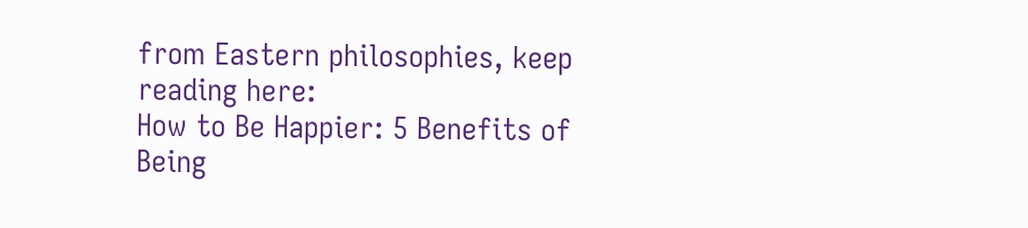from Eastern philosophies, keep reading here:
How to Be Happier: 5 Benefits of Being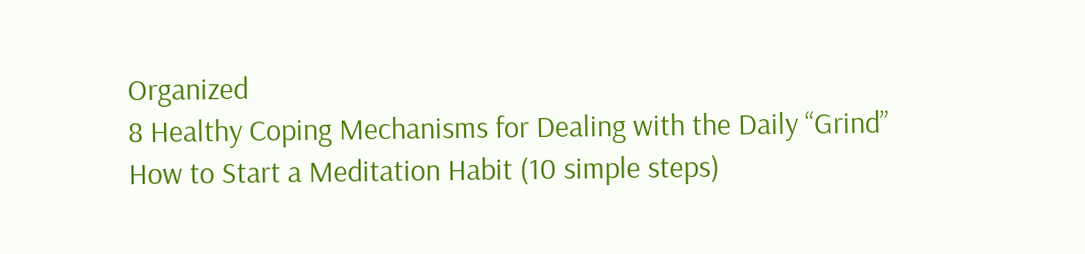Organized
8 Healthy Coping Mechanisms for Dealing with the Daily “Grind”
How to Start a Meditation Habit (10 simple steps)